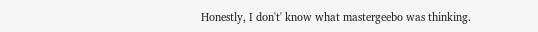Honestly, I don't' know what mastergeebo was thinking.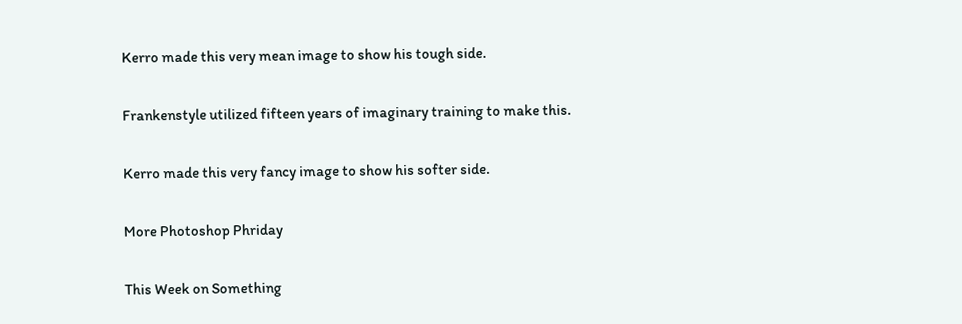Kerro made this very mean image to show his tough side.

Frankenstyle utilized fifteen years of imaginary training to make this.

Kerro made this very fancy image to show his softer side.

More Photoshop Phriday

This Week on Something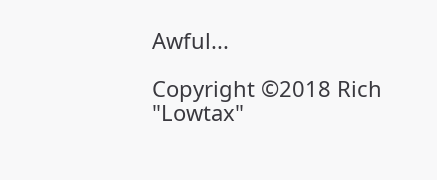Awful...

Copyright ©2018 Rich "Lowtax"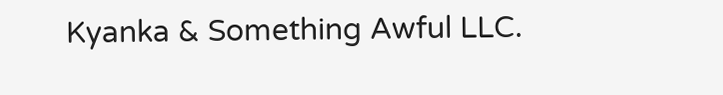Kyanka & Something Awful LLC.